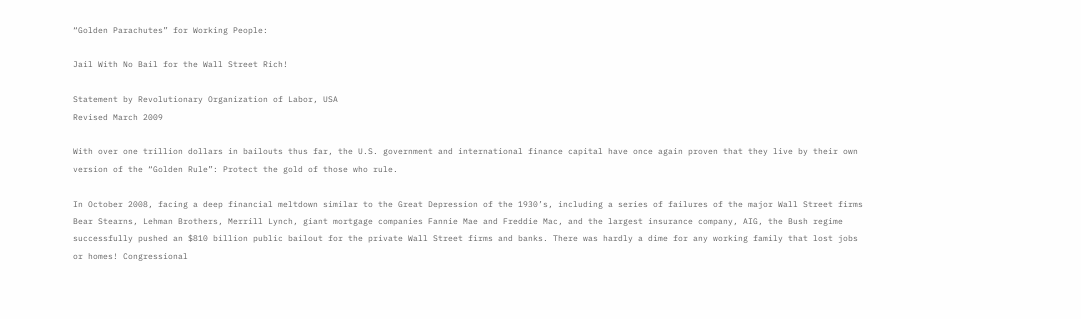“Golden Parachutes” for Working People:

Jail With No Bail for the Wall Street Rich!

Statement by Revolutionary Organization of Labor, USA
Revised March 2009

With over one trillion dollars in bailouts thus far, the U.S. government and international finance capital have once again proven that they live by their own version of the “Golden Rule”: Protect the gold of those who rule.

In October 2008, facing a deep financial meltdown similar to the Great Depression of the 1930’s, including a series of failures of the major Wall Street firms Bear Stearns, Lehman Brothers, Merrill Lynch, giant mortgage companies Fannie Mae and Freddie Mac, and the largest insurance company, AIG, the Bush regime successfully pushed an $810 billion public bailout for the private Wall Street firms and banks. There was hardly a dime for any working family that lost jobs or homes! Congressional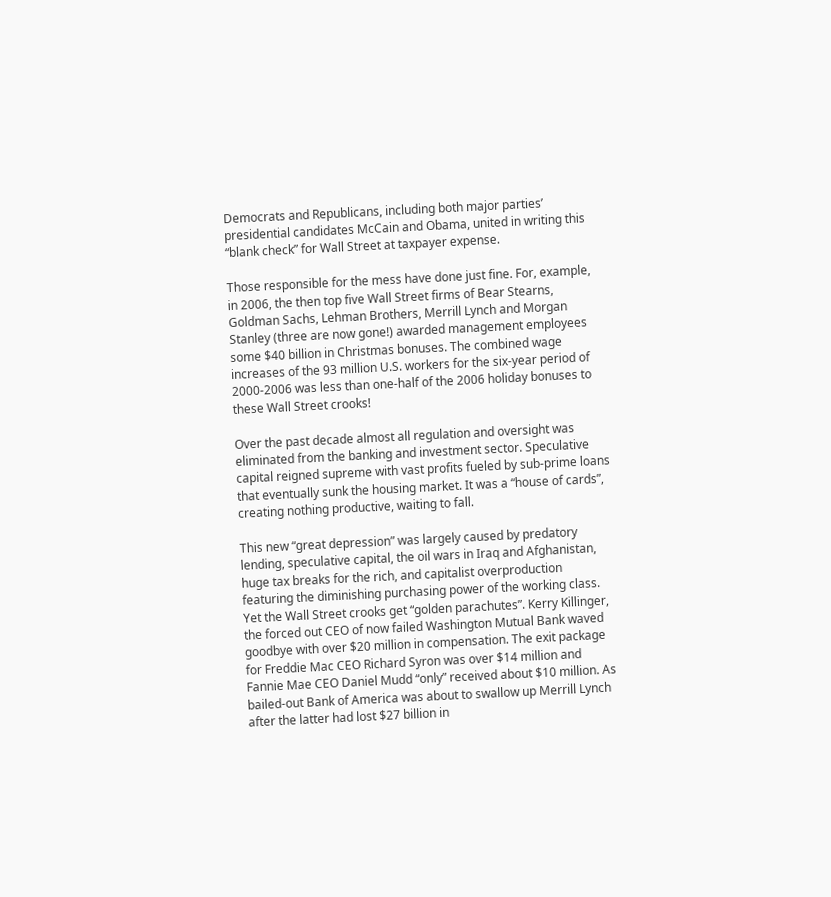Democrats and Republicans, including both major parties’ presidential candidates McCain and Obama, united in writing this “blank check” for Wall Street at taxpayer expense.

Those responsible for the mess have done just fine. For, example, in 2006, the then top five Wall Street firms of Bear Stearns, Goldman Sachs, Lehman Brothers, Merrill Lynch and Morgan Stanley (three are now gone!) awarded management employees some $40 billion in Christmas bonuses. The combined wage increases of the 93 million U.S. workers for the six-year period of 2000-2006 was less than one-half of the 2006 holiday bonuses to these Wall Street crooks!

Over the past decade almost all regulation and oversight was eliminated from the banking and investment sector. Speculative capital reigned supreme with vast profits fueled by sub-prime loans that eventually sunk the housing market. It was a “house of cards”, creating nothing productive, waiting to fall.

This new “great depression” was largely caused by predatory lending, speculative capital, the oil wars in Iraq and Afghanistan, huge tax breaks for the rich, and capitalist overproduction featuring the diminishing purchasing power of the working class. Yet the Wall Street crooks get “golden parachutes”. Kerry Killinger, the forced out CEO of now failed Washington Mutual Bank waved goodbye with over $20 million in compensation. The exit package for Freddie Mac CEO Richard Syron was over $14 million and Fannie Mae CEO Daniel Mudd “only” received about $10 million. As bailed-out Bank of America was about to swallow up Merrill Lynch after the latter had lost $27 billion in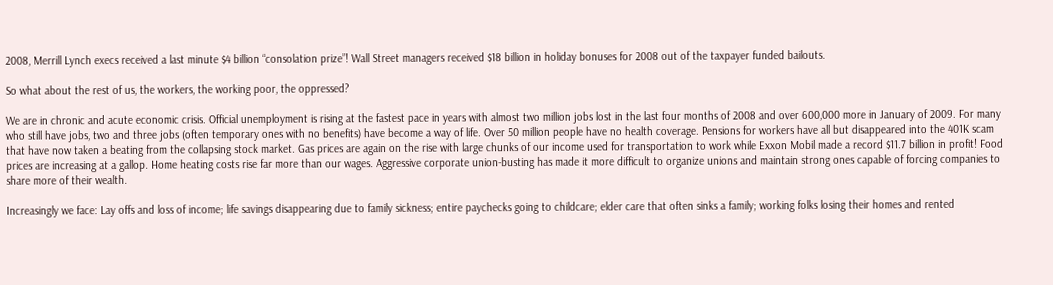2008, Merrill Lynch execs received a last minute $4 billion “consolation prize”! Wall Street managers received $18 billion in holiday bonuses for 2008 out of the taxpayer funded bailouts.

So what about the rest of us, the workers, the working poor, the oppressed?

We are in chronic and acute economic crisis. Official unemployment is rising at the fastest pace in years with almost two million jobs lost in the last four months of 2008 and over 600,000 more in January of 2009. For many who still have jobs, two and three jobs (often temporary ones with no benefits) have become a way of life. Over 50 million people have no health coverage. Pensions for workers have all but disappeared into the 401K scam that have now taken a beating from the collapsing stock market. Gas prices are again on the rise with large chunks of our income used for transportation to work while Exxon Mobil made a record $11.7 billion in profit! Food prices are increasing at a gallop. Home heating costs rise far more than our wages. Aggressive corporate union-busting has made it more difficult to organize unions and maintain strong ones capable of forcing companies to share more of their wealth.

Increasingly we face: Lay offs and loss of income; life savings disappearing due to family sickness; entire paychecks going to childcare; elder care that often sinks a family; working folks losing their homes and rented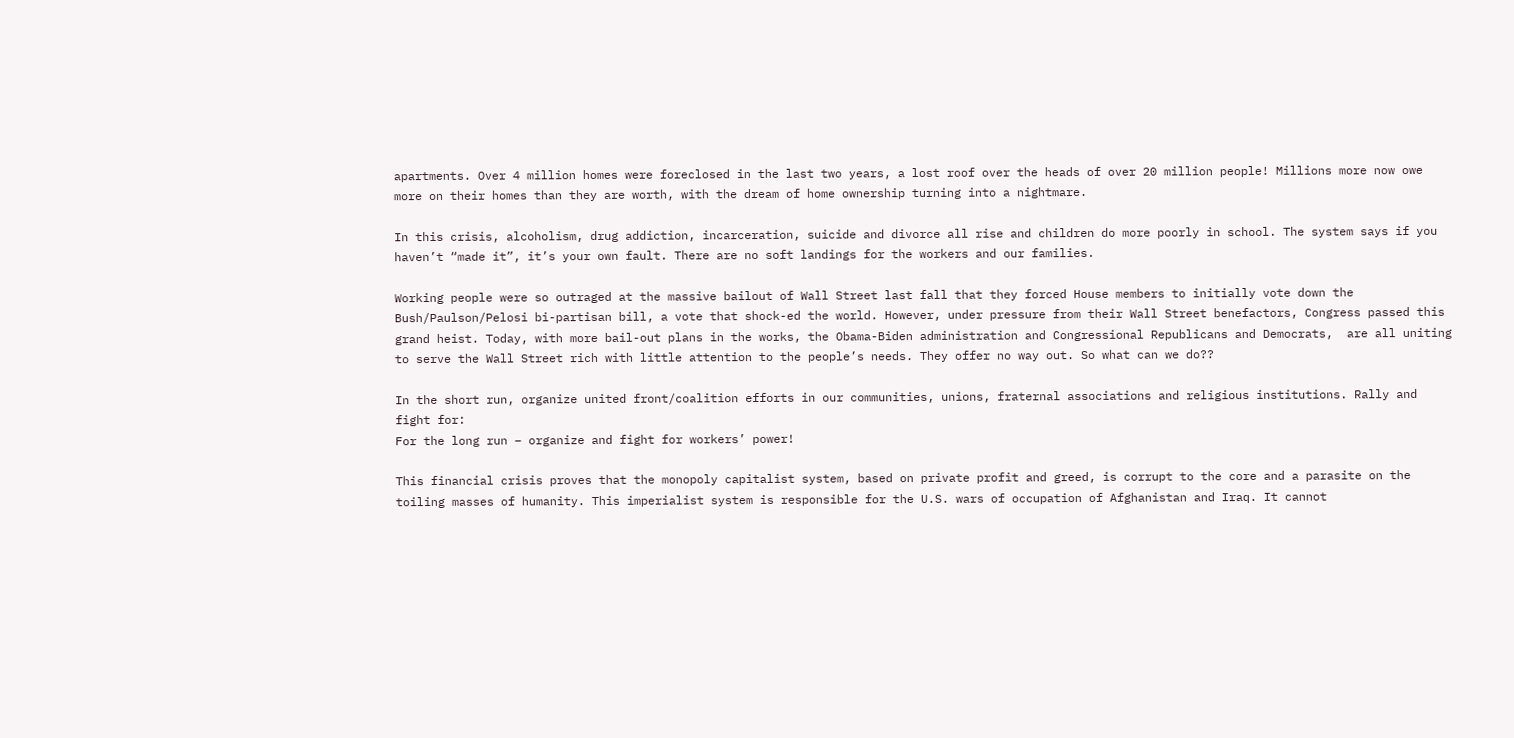apartments. Over 4 million homes were foreclosed in the last two years, a lost roof over the heads of over 20 million people! Millions more now owe more on their homes than they are worth, with the dream of home ownership turning into a nightmare.

In this crisis, alcoholism, drug addiction, incarceration, suicide and divorce all rise and children do more poorly in school. The system says if you haven’t “made it”, it’s your own fault. There are no soft landings for the workers and our families.

Working people were so outraged at the massive bailout of Wall Street last fall that they forced House members to initially vote down the Bush/Paulson/Pelosi bi-partisan bill, a vote that shock-ed the world. However, under pressure from their Wall Street benefactors, Congress passed this grand heist. Today, with more bail-out plans in the works, the Obama-Biden administration and Congressional Republicans and Democrats,  are all uniting to serve the Wall Street rich with little attention to the people’s needs. They offer no way out. So what can we do??

In the short run, organize united front/coalition efforts in our communities, unions, fraternal associations and religious institutions. Rally and fight for:
For the long run – organize and fight for workers’ power!

This financial crisis proves that the monopoly capitalist system, based on private profit and greed, is corrupt to the core and a parasite on the toiling masses of humanity. This imperialist system is responsible for the U.S. wars of occupation of Afghanistan and Iraq. It cannot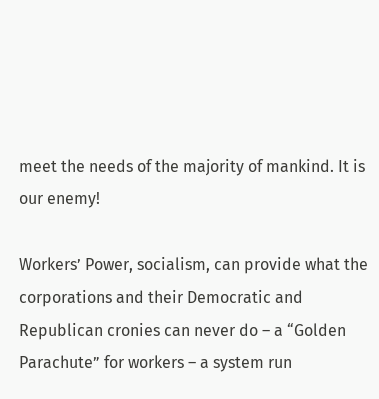meet the needs of the majority of mankind. It is our enemy!

Workers’ Power, socialism, can provide what the corporations and their Democratic and Republican cronies can never do – a “Golden Parachute” for workers – a system run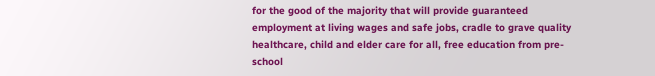for the good of the majority that will provide guaranteed employment at living wages and safe jobs, cradle to grave quality healthcare, child and elder care for all, free education from pre-school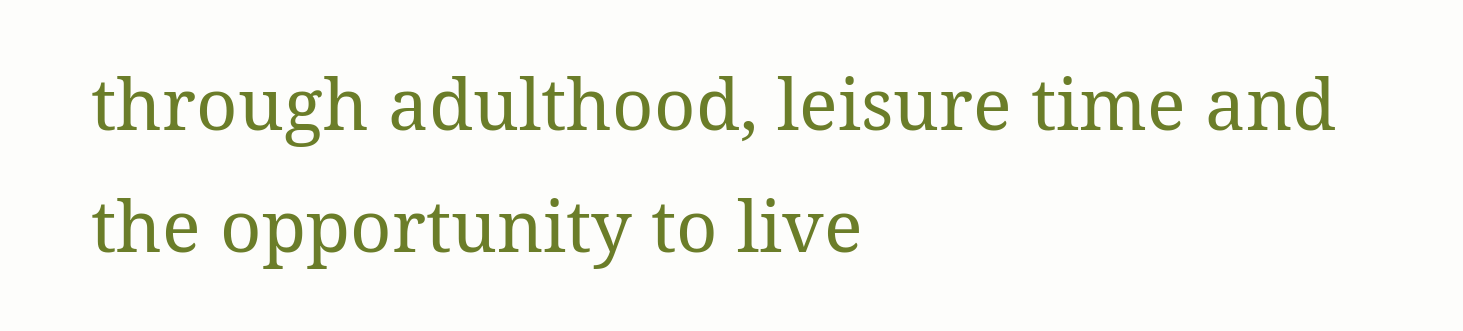through adulthood, leisure time and the opportunity to live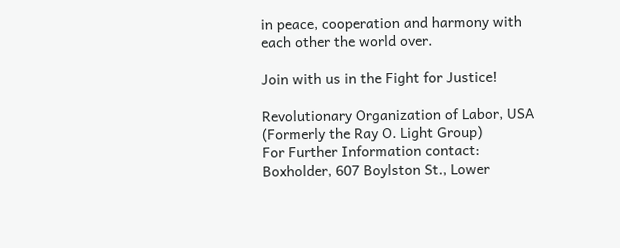in peace, cooperation and harmony with each other the world over.

Join with us in the Fight for Justice!

Revolutionary Organization of Labor, USA
(Formerly the Ray O. Light Group)
For Further Information contact:
Boxholder, 607 Boylston St., Lower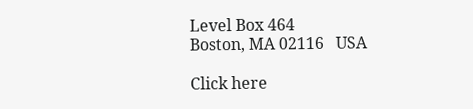Level Box 464
Boston, MA 02116   USA

Click here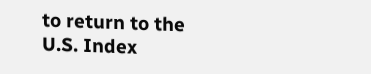to return to the U.S. Index